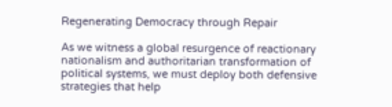Regenerating Democracy through Repair

As we witness a global resurgence of reactionary nationalism and authoritarian transformation of political systems, we must deploy both defensive strategies that help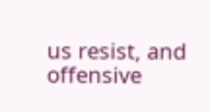us resist, and offensive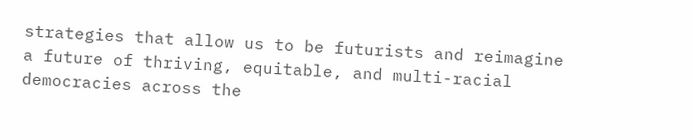strategies that allow us to be futurists and reimagine a future of thriving, equitable, and multi-racial democracies across the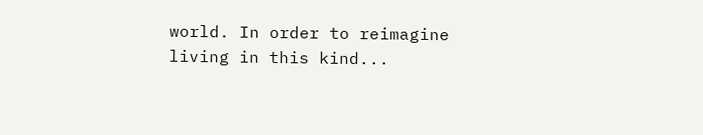world. In order to reimagine living in this kind...